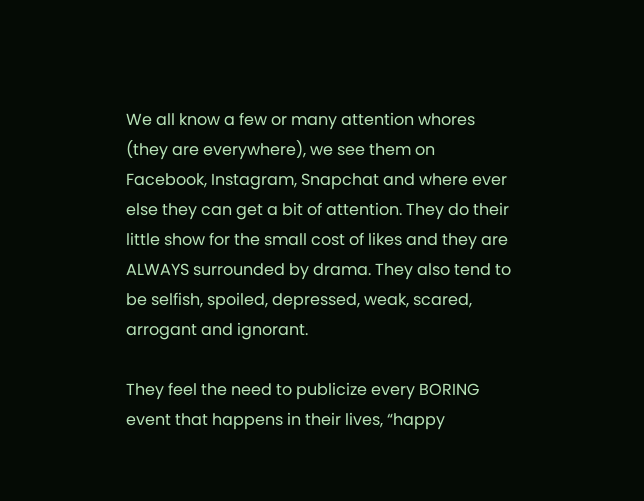We all know a few or many attention whores (they are everywhere), we see them on Facebook, Instagram, Snapchat and where ever else they can get a bit of attention. They do their little show for the small cost of likes and they are ALWAYS surrounded by drama. They also tend to be selfish, spoiled, depressed, weak, scared, arrogant and ignorant.

They feel the need to publicize every BORING event that happens in their lives, “happy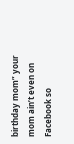birthday mom” your mom ain’t even on Facebook so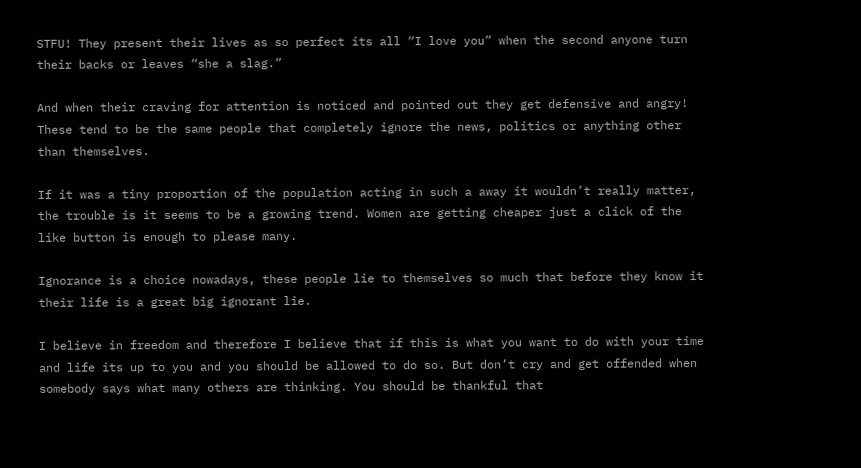STFU! They present their lives as so perfect its all “I love you” when the second anyone turn their backs or leaves “she a slag.”

And when their craving for attention is noticed and pointed out they get defensive and angry! These tend to be the same people that completely ignore the news, politics or anything other than themselves.

If it was a tiny proportion of the population acting in such a away it wouldn’t really matter, the trouble is it seems to be a growing trend. Women are getting cheaper just a click of the like button is enough to please many.

Ignorance is a choice nowadays, these people lie to themselves so much that before they know it their life is a great big ignorant lie.

I believe in freedom and therefore I believe that if this is what you want to do with your time and life its up to you and you should be allowed to do so. But don’t cry and get offended when somebody says what many others are thinking. You should be thankful that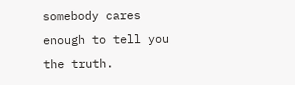somebody cares enough to tell you the truth.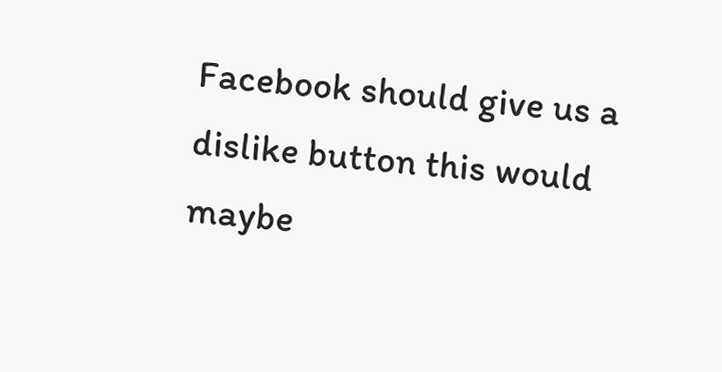Facebook should give us a dislike button this would maybe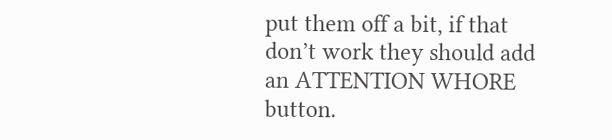put them off a bit, if that don’t work they should add an ATTENTION WHORE button.